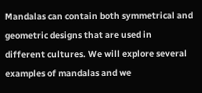Mandalas can contain both symmetrical and geometric designs that are used in different cultures. We will explore several examples of mandalas and we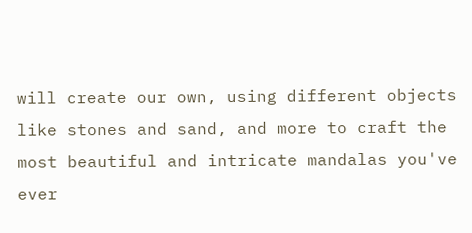will create our own, using different objects like stones and sand, and more to craft the most beautiful and intricate mandalas you've ever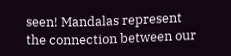seen! Mandalas represent the connection between our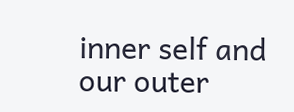inner self and our outer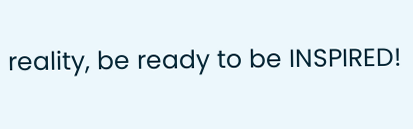reality, be ready to be INSPIRED!